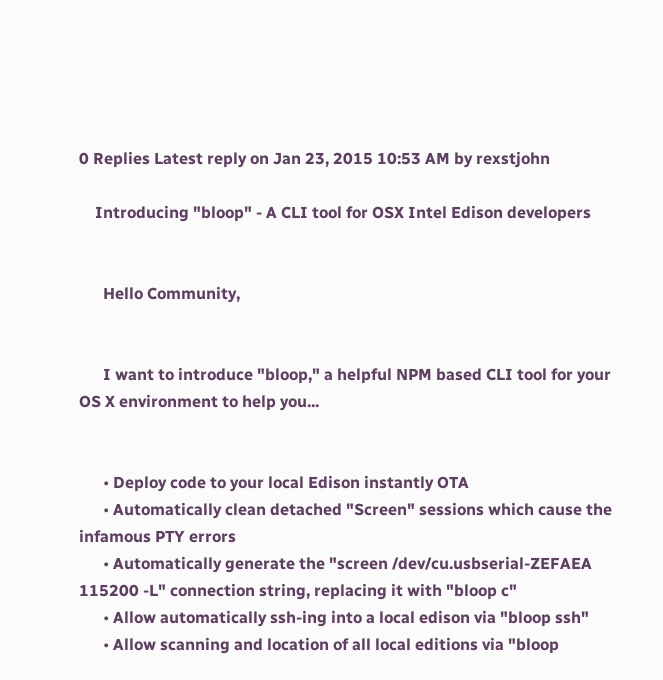0 Replies Latest reply on Jan 23, 2015 10:53 AM by rexstjohn

    Introducing "bloop" - A CLI tool for OSX Intel Edison developers


      Hello Community,


      I want to introduce "bloop," a helpful NPM based CLI tool for your OS X environment to help you...


      • Deploy code to your local Edison instantly OTA
      • Automatically clean detached "Screen" sessions which cause the infamous PTY errors
      • Automatically generate the "screen /dev/cu.usbserial-ZEFAEA 115200 -L" connection string, replacing it with "bloop c"
      • Allow automatically ssh-ing into a local edison via "bloop ssh"
      • Allow scanning and location of all local editions via "bloop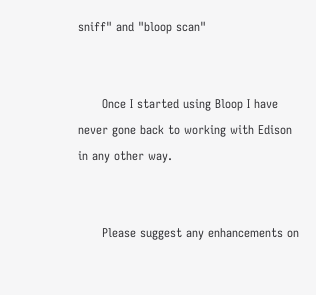sniff" and "bloop scan"


      Once I started using Bloop I have never gone back to working with Edison in any other way.


      Please suggest any enhancements on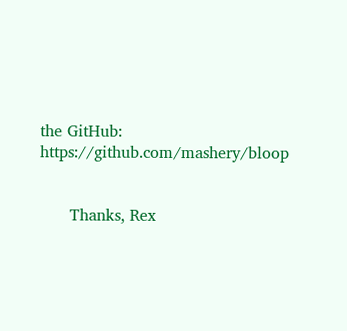the GitHub: https://github.com/mashery/bloop


      Thanks, Rex